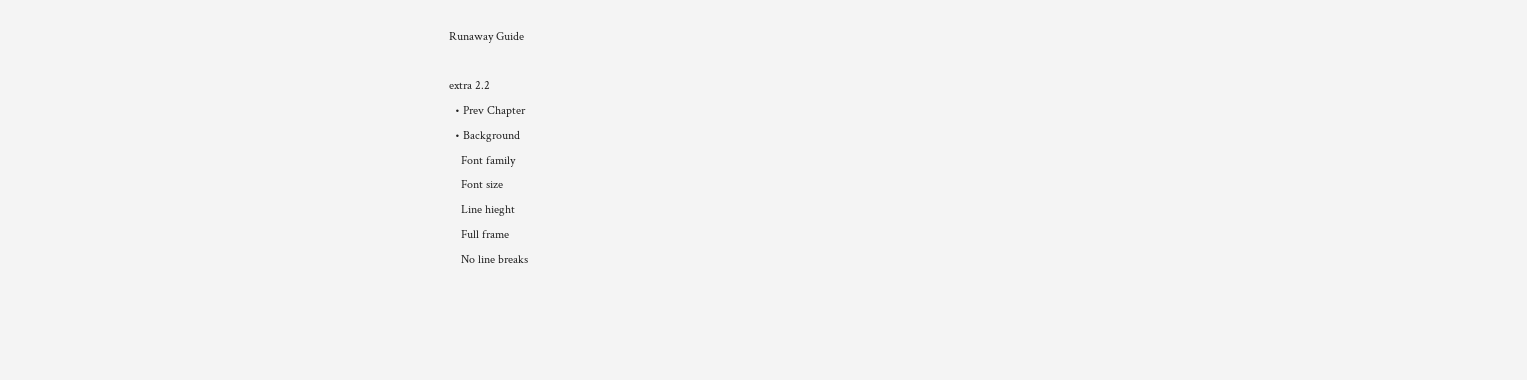Runaway Guide

extra 2.2
  • Prev Chapter
  • Background
    Font family
    Font size
    Line hieght
    Full frame
    No line breaks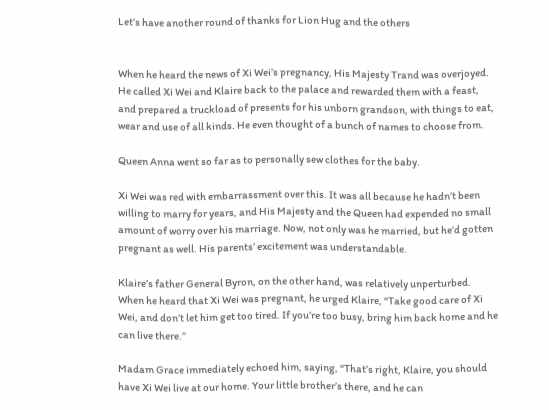Let’s have another round of thanks for Lion Hug and the others


When he heard the news of Xi Wei’s pregnancy, His Majesty Trand was overjoyed. He called Xi Wei and Klaire back to the palace and rewarded them with a feast, and prepared a truckload of presents for his unborn grandson, with things to eat, wear and use of all kinds. He even thought of a bunch of names to choose from.

Queen Anna went so far as to personally sew clothes for the baby.

Xi Wei was red with embarrassment over this. It was all because he hadn’t been willing to marry for years, and His Majesty and the Queen had expended no small amount of worry over his marriage. Now, not only was he married, but he’d gotten pregnant as well. His parents’ excitement was understandable.

Klaire’s father General Byron, on the other hand, was relatively unperturbed. When he heard that Xi Wei was pregnant, he urged Klaire, “Take good care of Xi Wei, and don’t let him get too tired. If you’re too busy, bring him back home and he can live there.”

Madam Grace immediately echoed him, saying, “That’s right, Klaire, you should have Xi Wei live at our home. Your little brother’s there, and he can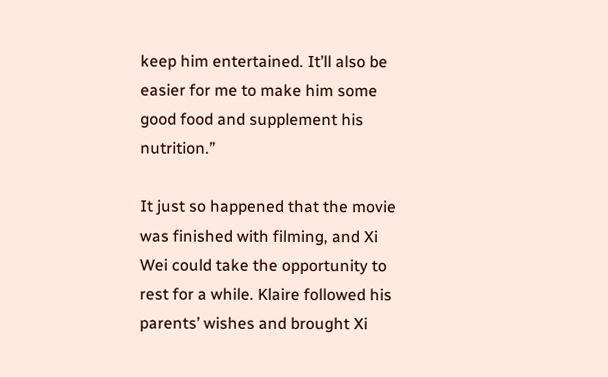keep him entertained. It’ll also be easier for me to make him some good food and supplement his nutrition.”

It just so happened that the movie was finished with filming, and Xi Wei could take the opportunity to rest for a while. Klaire followed his parents’ wishes and brought Xi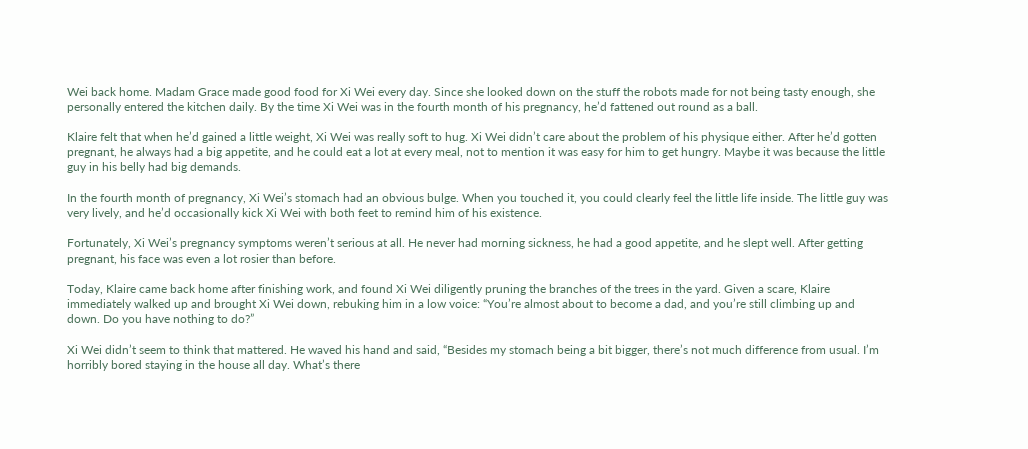Wei back home. Madam Grace made good food for Xi Wei every day. Since she looked down on the stuff the robots made for not being tasty enough, she personally entered the kitchen daily. By the time Xi Wei was in the fourth month of his pregnancy, he’d fattened out round as a ball.

Klaire felt that when he’d gained a little weight, Xi Wei was really soft to hug. Xi Wei didn’t care about the problem of his physique either. After he’d gotten pregnant, he always had a big appetite, and he could eat a lot at every meal, not to mention it was easy for him to get hungry. Maybe it was because the little guy in his belly had big demands.

In the fourth month of pregnancy, Xi Wei’s stomach had an obvious bulge. When you touched it, you could clearly feel the little life inside. The little guy was very lively, and he’d occasionally kick Xi Wei with both feet to remind him of his existence.

Fortunately, Xi Wei’s pregnancy symptoms weren’t serious at all. He never had morning sickness, he had a good appetite, and he slept well. After getting pregnant, his face was even a lot rosier than before.

Today, Klaire came back home after finishing work, and found Xi Wei diligently pruning the branches of the trees in the yard. Given a scare, Klaire immediately walked up and brought Xi Wei down, rebuking him in a low voice: “You’re almost about to become a dad, and you’re still climbing up and down. Do you have nothing to do?”

Xi Wei didn’t seem to think that mattered. He waved his hand and said, “Besides my stomach being a bit bigger, there’s not much difference from usual. I’m horribly bored staying in the house all day. What’s there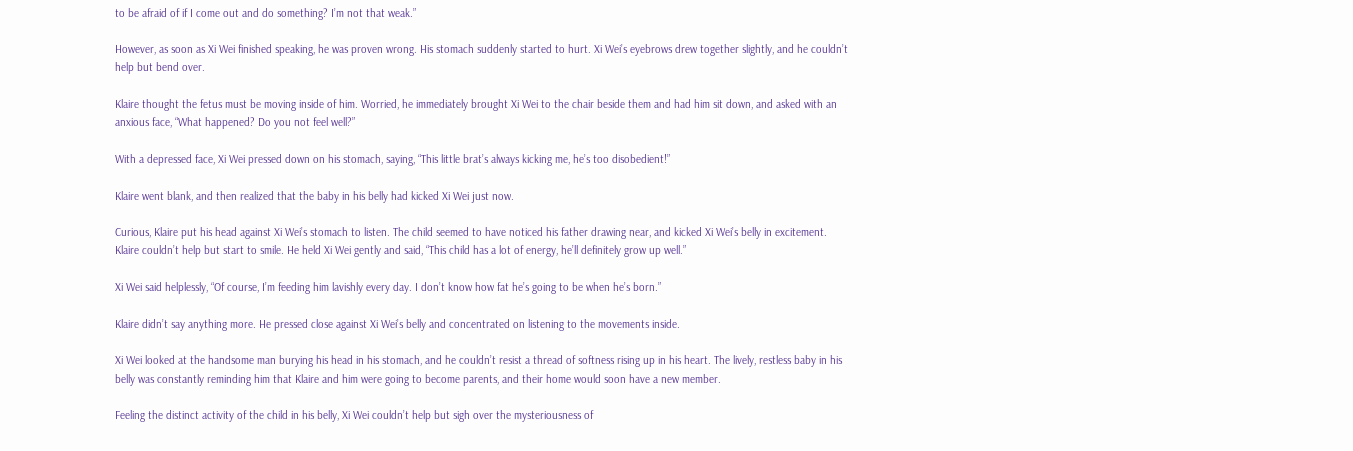to be afraid of if I come out and do something? I’m not that weak.”

However, as soon as Xi Wei finished speaking, he was proven wrong. His stomach suddenly started to hurt. Xi Wei’s eyebrows drew together slightly, and he couldn’t help but bend over.

Klaire thought the fetus must be moving inside of him. Worried, he immediately brought Xi Wei to the chair beside them and had him sit down, and asked with an anxious face, “What happened? Do you not feel well?”

With a depressed face, Xi Wei pressed down on his stomach, saying, “This little brat’s always kicking me, he’s too disobedient!”

Klaire went blank, and then realized that the baby in his belly had kicked Xi Wei just now.

Curious, Klaire put his head against Xi Wei’s stomach to listen. The child seemed to have noticed his father drawing near, and kicked Xi Wei’s belly in excitement. Klaire couldn’t help but start to smile. He held Xi Wei gently and said, “This child has a lot of energy, he’ll definitely grow up well.”

Xi Wei said helplessly, “Of course, I’m feeding him lavishly every day. I don’t know how fat he’s going to be when he’s born.”

Klaire didn’t say anything more. He pressed close against Xi Wei’s belly and concentrated on listening to the movements inside.

Xi Wei looked at the handsome man burying his head in his stomach, and he couldn’t resist a thread of softness rising up in his heart. The lively, restless baby in his belly was constantly reminding him that Klaire and him were going to become parents, and their home would soon have a new member.

Feeling the distinct activity of the child in his belly, Xi Wei couldn’t help but sigh over the mysteriousness of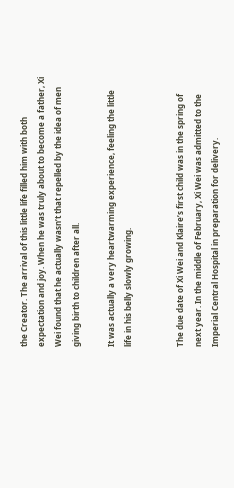the Creator. The arrival of this little life filled him with both expectation and joy. When he was truly about to become a father, Xi Wei found that he actually wasn’t that repelled by the idea of men giving birth to children after all.

It was actually a very heartwarming experience, feeling the little life in his belly slowly growing.


The due date of Xi Wei and Klaire’s first child was in the spring of next year. In the middle of February, Xi Wei was admitted to the Imperial Central Hospital in preparation for delivery.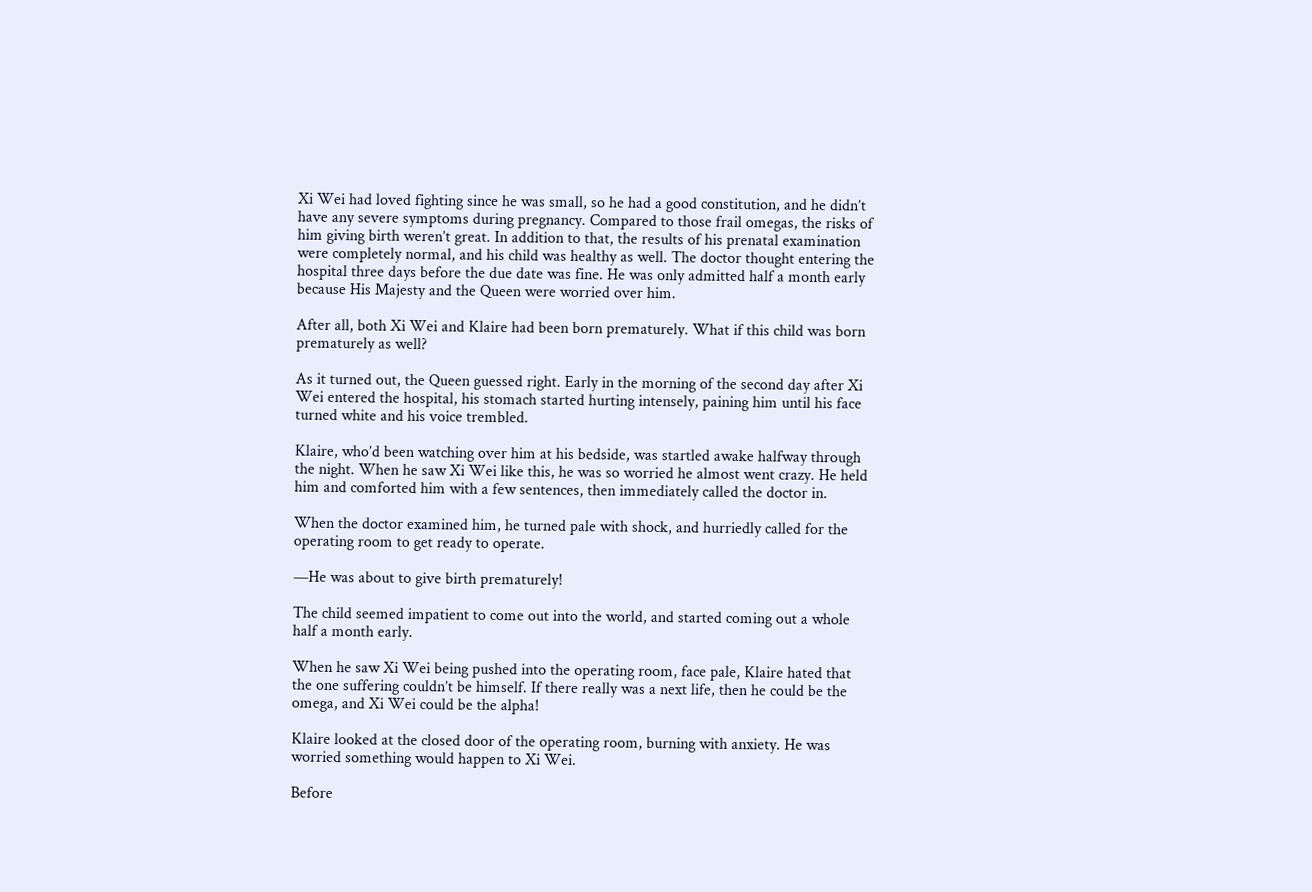Xi Wei had loved fighting since he was small, so he had a good constitution, and he didn’t have any severe symptoms during pregnancy. Compared to those frail omegas, the risks of him giving birth weren’t great. In addition to that, the results of his prenatal examination were completely normal, and his child was healthy as well. The doctor thought entering the hospital three days before the due date was fine. He was only admitted half a month early because His Majesty and the Queen were worried over him.

After all, both Xi Wei and Klaire had been born prematurely. What if this child was born prematurely as well?

As it turned out, the Queen guessed right. Early in the morning of the second day after Xi Wei entered the hospital, his stomach started hurting intensely, paining him until his face turned white and his voice trembled.

Klaire, who’d been watching over him at his bedside, was startled awake halfway through the night. When he saw Xi Wei like this, he was so worried he almost went crazy. He held him and comforted him with a few sentences, then immediately called the doctor in.

When the doctor examined him, he turned pale with shock, and hurriedly called for the operating room to get ready to operate.

—He was about to give birth prematurely!

The child seemed impatient to come out into the world, and started coming out a whole half a month early.

When he saw Xi Wei being pushed into the operating room, face pale, Klaire hated that the one suffering couldn’t be himself. If there really was a next life, then he could be the omega, and Xi Wei could be the alpha!

Klaire looked at the closed door of the operating room, burning with anxiety. He was worried something would happen to Xi Wei.

Before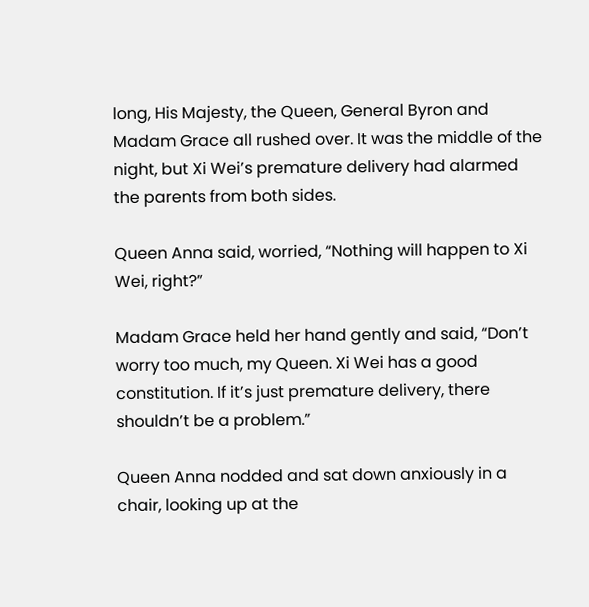long, His Majesty, the Queen, General Byron and Madam Grace all rushed over. It was the middle of the night, but Xi Wei’s premature delivery had alarmed the parents from both sides.

Queen Anna said, worried, “Nothing will happen to Xi Wei, right?”

Madam Grace held her hand gently and said, “Don’t worry too much, my Queen. Xi Wei has a good constitution. If it’s just premature delivery, there shouldn’t be a problem.”

Queen Anna nodded and sat down anxiously in a chair, looking up at the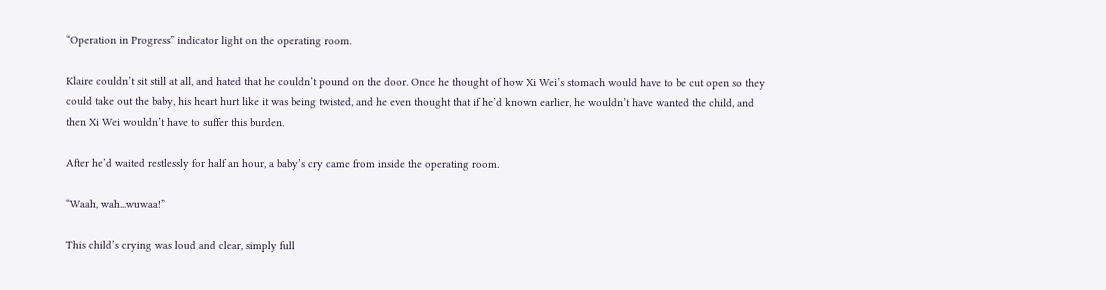“Operation in Progress” indicator light on the operating room.

Klaire couldn’t sit still at all, and hated that he couldn’t pound on the door. Once he thought of how Xi Wei’s stomach would have to be cut open so they could take out the baby, his heart hurt like it was being twisted, and he even thought that if he’d known earlier, he wouldn’t have wanted the child, and then Xi Wei wouldn’t have to suffer this burden.

After he’d waited restlessly for half an hour, a baby’s cry came from inside the operating room.

“Waah, wah...wuwaa!”

This child’s crying was loud and clear, simply full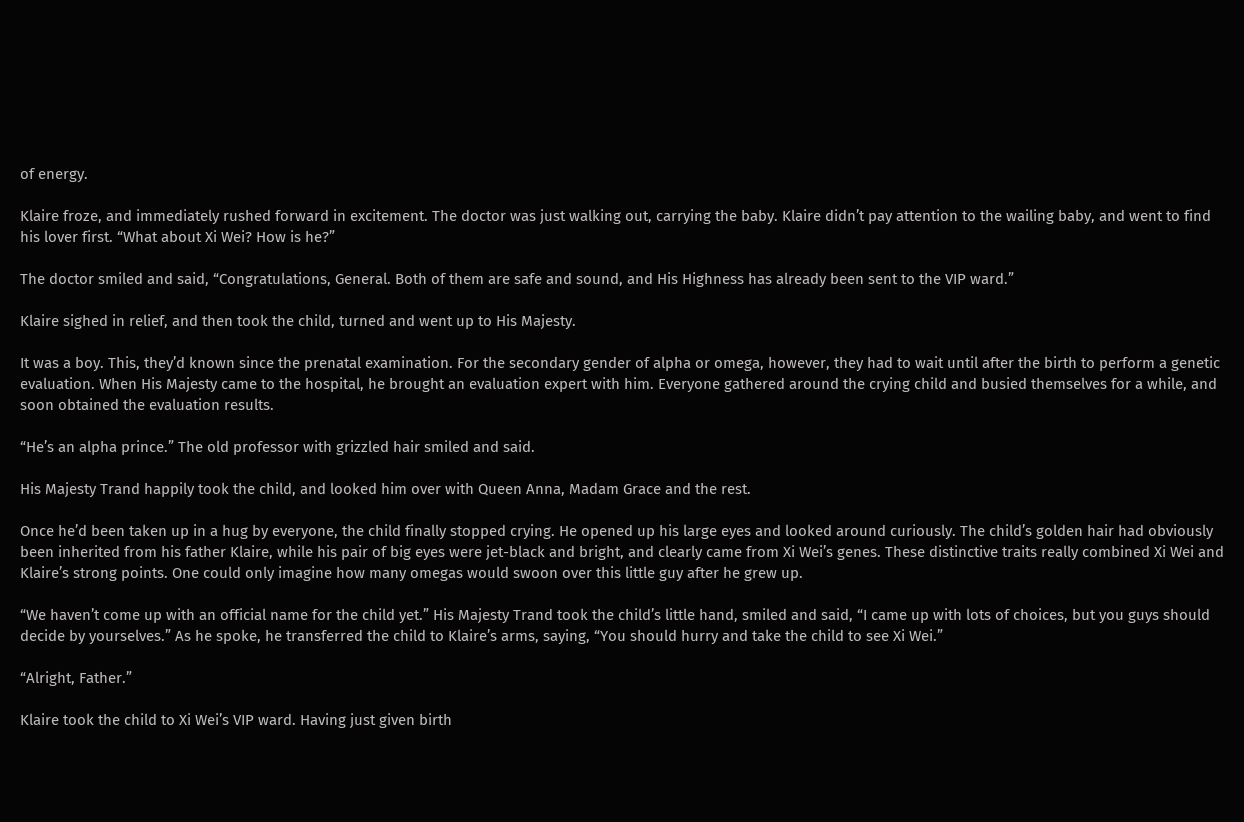of energy.

Klaire froze, and immediately rushed forward in excitement. The doctor was just walking out, carrying the baby. Klaire didn’t pay attention to the wailing baby, and went to find his lover first. “What about Xi Wei? How is he?”

The doctor smiled and said, “Congratulations, General. Both of them are safe and sound, and His Highness has already been sent to the VIP ward.”

Klaire sighed in relief, and then took the child, turned and went up to His Majesty.

It was a boy. This, they’d known since the prenatal examination. For the secondary gender of alpha or omega, however, they had to wait until after the birth to perform a genetic evaluation. When His Majesty came to the hospital, he brought an evaluation expert with him. Everyone gathered around the crying child and busied themselves for a while, and soon obtained the evaluation results.

“He’s an alpha prince.” The old professor with grizzled hair smiled and said.

His Majesty Trand happily took the child, and looked him over with Queen Anna, Madam Grace and the rest.

Once he’d been taken up in a hug by everyone, the child finally stopped crying. He opened up his large eyes and looked around curiously. The child’s golden hair had obviously been inherited from his father Klaire, while his pair of big eyes were jet-black and bright, and clearly came from Xi Wei’s genes. These distinctive traits really combined Xi Wei and Klaire’s strong points. One could only imagine how many omegas would swoon over this little guy after he grew up.

“We haven’t come up with an official name for the child yet.” His Majesty Trand took the child’s little hand, smiled and said, “I came up with lots of choices, but you guys should decide by yourselves.” As he spoke, he transferred the child to Klaire’s arms, saying, “You should hurry and take the child to see Xi Wei.”

“Alright, Father.”

Klaire took the child to Xi Wei’s VIP ward. Having just given birth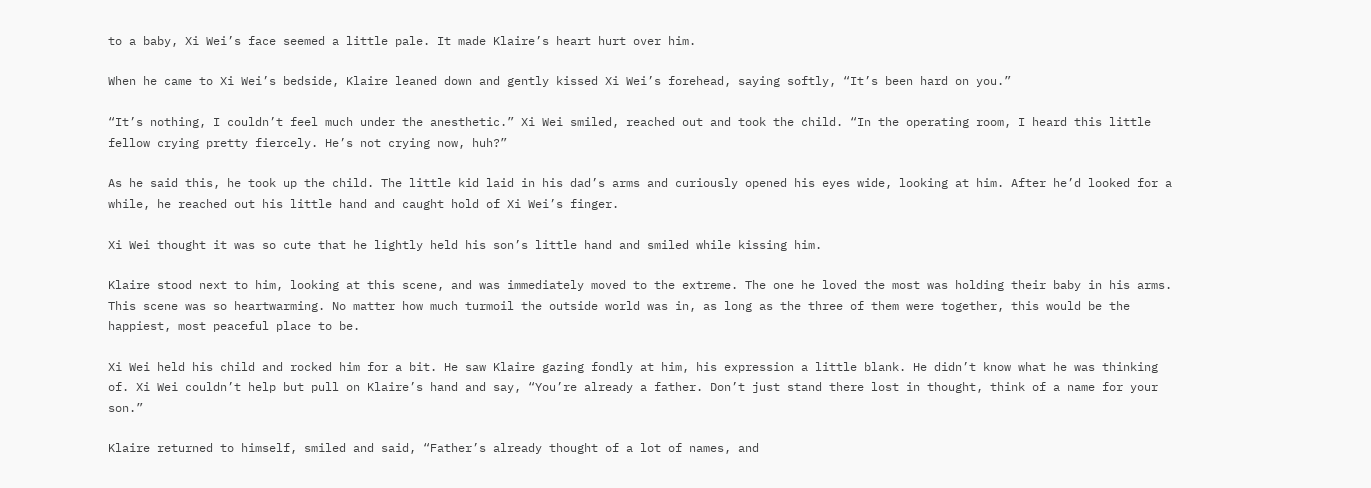to a baby, Xi Wei’s face seemed a little pale. It made Klaire’s heart hurt over him.

When he came to Xi Wei’s bedside, Klaire leaned down and gently kissed Xi Wei’s forehead, saying softly, “It’s been hard on you.”

“It’s nothing, I couldn’t feel much under the anesthetic.” Xi Wei smiled, reached out and took the child. “In the operating room, I heard this little fellow crying pretty fiercely. He’s not crying now, huh?”

As he said this, he took up the child. The little kid laid in his dad’s arms and curiously opened his eyes wide, looking at him. After he’d looked for a while, he reached out his little hand and caught hold of Xi Wei’s finger.

Xi Wei thought it was so cute that he lightly held his son’s little hand and smiled while kissing him.

Klaire stood next to him, looking at this scene, and was immediately moved to the extreme. The one he loved the most was holding their baby in his arms. This scene was so heartwarming. No matter how much turmoil the outside world was in, as long as the three of them were together, this would be the happiest, most peaceful place to be.

Xi Wei held his child and rocked him for a bit. He saw Klaire gazing fondly at him, his expression a little blank. He didn’t know what he was thinking of. Xi Wei couldn’t help but pull on Klaire’s hand and say, “You’re already a father. Don’t just stand there lost in thought, think of a name for your son.”

Klaire returned to himself, smiled and said, “Father’s already thought of a lot of names, and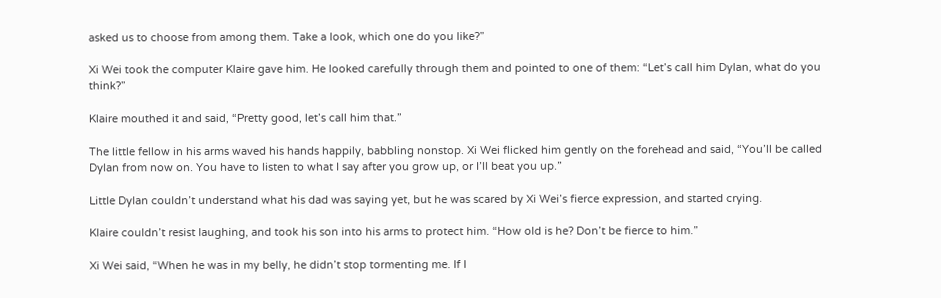asked us to choose from among them. Take a look, which one do you like?”

Xi Wei took the computer Klaire gave him. He looked carefully through them and pointed to one of them: “Let’s call him Dylan, what do you think?”

Klaire mouthed it and said, “Pretty good, let’s call him that.”

The little fellow in his arms waved his hands happily, babbling nonstop. Xi Wei flicked him gently on the forehead and said, “You’ll be called Dylan from now on. You have to listen to what I say after you grow up, or I’ll beat you up.”

Little Dylan couldn’t understand what his dad was saying yet, but he was scared by Xi Wei’s fierce expression, and started crying.

Klaire couldn’t resist laughing, and took his son into his arms to protect him. “How old is he? Don’t be fierce to him.”

Xi Wei said, “When he was in my belly, he didn’t stop tormenting me. If I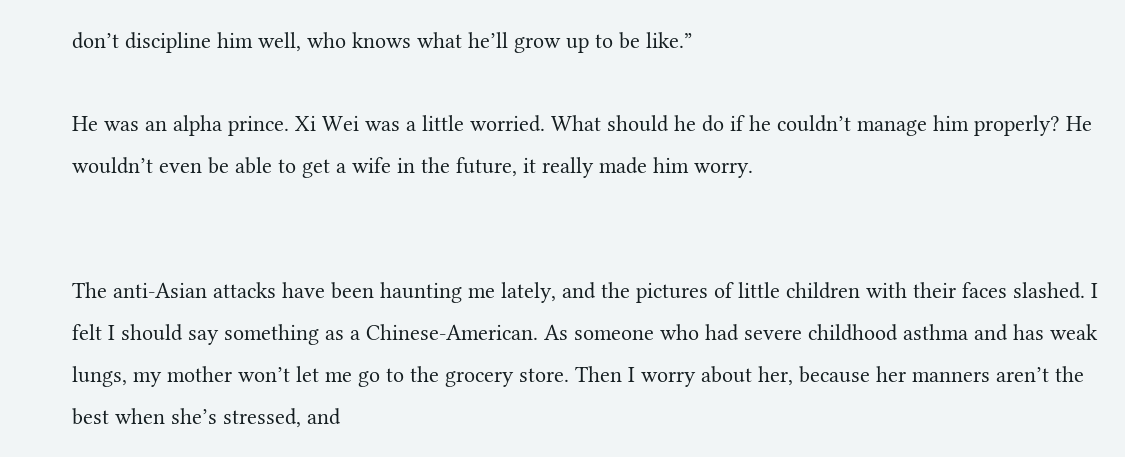don’t discipline him well, who knows what he’ll grow up to be like.”

He was an alpha prince. Xi Wei was a little worried. What should he do if he couldn’t manage him properly? He wouldn’t even be able to get a wife in the future, it really made him worry.


The anti-Asian attacks have been haunting me lately, and the pictures of little children with their faces slashed. I felt I should say something as a Chinese-American. As someone who had severe childhood asthma and has weak lungs, my mother won’t let me go to the grocery store. Then I worry about her, because her manners aren’t the best when she’s stressed, and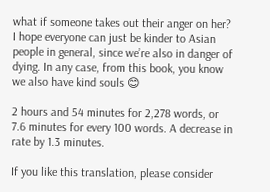what if someone takes out their anger on her? I hope everyone can just be kinder to Asian people in general, since we’re also in danger of dying. In any case, from this book, you know we also have kind souls 😊

2 hours and 54 minutes for 2,278 words, or 7.6 minutes for every 100 words. A decrease in rate by 1.3 minutes.

If you like this translation, please consider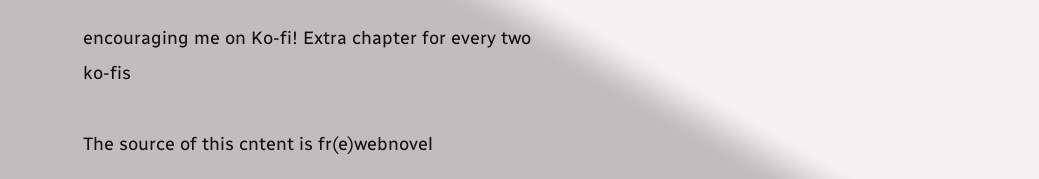encouraging me on Ko-fi! Extra chapter for every two ko-fis

The source of this cntent is fr(e)webnovel